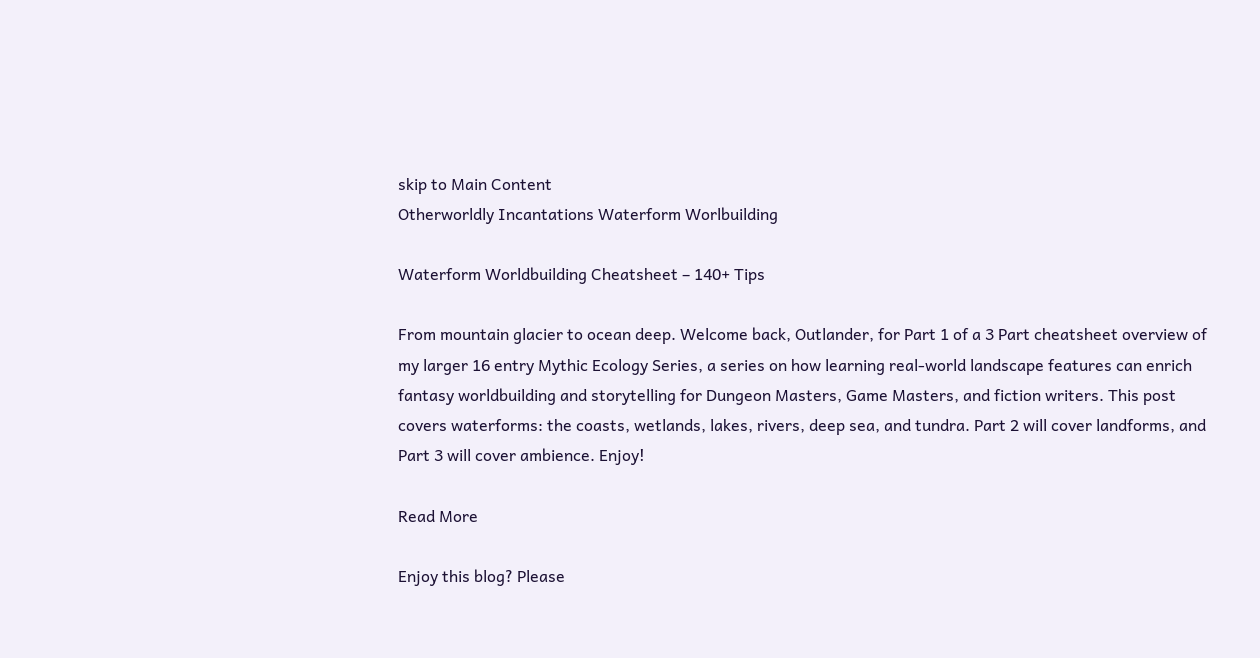skip to Main Content
Otherworldly Incantations Waterform Worlbuilding

Waterform Worldbuilding Cheatsheet – 140+ Tips

From mountain glacier to ocean deep. Welcome back, Outlander, for Part 1 of a 3 Part cheatsheet overview of my larger 16 entry Mythic Ecology Series, a series on how learning real-world landscape features can enrich fantasy worldbuilding and storytelling for Dungeon Masters, Game Masters, and fiction writers. This post covers waterforms: the coasts, wetlands, lakes, rivers, deep sea, and tundra. Part 2 will cover landforms, and Part 3 will cover ambience. Enjoy!

Read More

Enjoy this blog? Please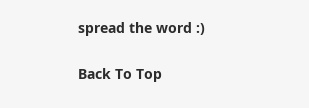spread the word :)

Back To Top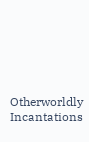Otherworldly Incantations